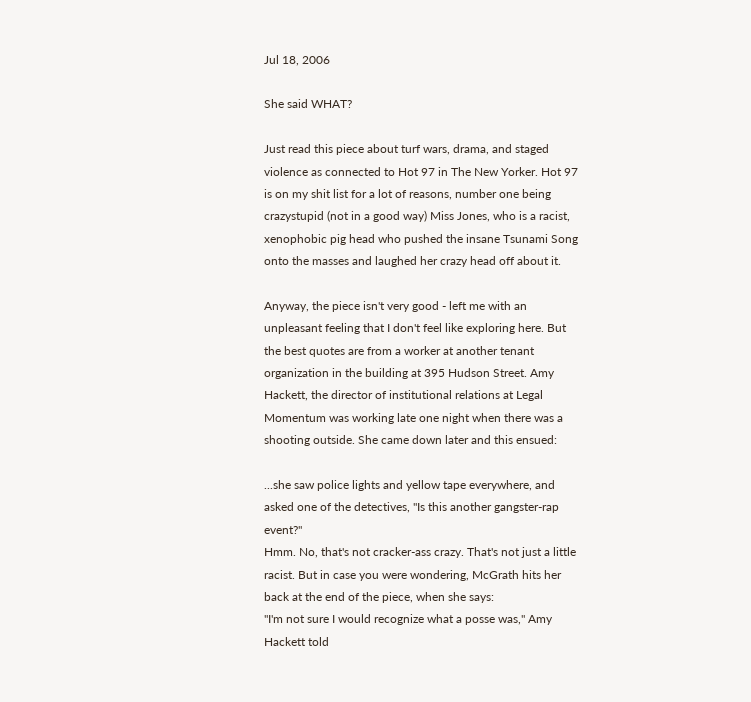Jul 18, 2006

She said WHAT?

Just read this piece about turf wars, drama, and staged violence as connected to Hot 97 in The New Yorker. Hot 97 is on my shit list for a lot of reasons, number one being crazystupid (not in a good way) Miss Jones, who is a racist, xenophobic pig head who pushed the insane Tsunami Song onto the masses and laughed her crazy head off about it.

Anyway, the piece isn't very good - left me with an unpleasant feeling that I don't feel like exploring here. But the best quotes are from a worker at another tenant organization in the building at 395 Hudson Street. Amy Hackett, the director of institutional relations at Legal Momentum was working late one night when there was a shooting outside. She came down later and this ensued:

...she saw police lights and yellow tape everywhere, and asked one of the detectives, "Is this another gangster-rap event?"
Hmm. No, that's not cracker-ass crazy. That's not just a little racist. But in case you were wondering, McGrath hits her back at the end of the piece, when she says:
"I'm not sure I would recognize what a posse was," Amy Hackett told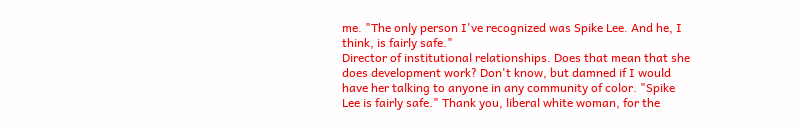me. "The only person I've recognized was Spike Lee. And he, I think, is fairly safe."
Director of institutional relationships. Does that mean that she does development work? Don't know, but damned if I would have her talking to anyone in any community of color. "Spike Lee is fairly safe." Thank you, liberal white woman, for the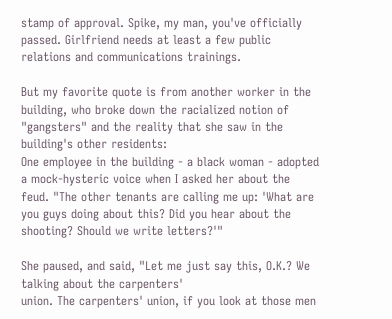stamp of approval. Spike, my man, you've officially passed. Girlfriend needs at least a few public relations and communications trainings.

But my favorite quote is from another worker in the building, who broke down the racialized notion of "gangsters" and the reality that she saw in the building's other residents:
One employee in the building - a black woman - adopted a mock-hysteric voice when I asked her about the feud. "The other tenants are calling me up: 'What are you guys doing about this? Did you hear about the shooting? Should we write letters?'"

She paused, and said, "Let me just say this, O.K.? We talking about the carpenters'
union. The carpenters' union, if you look at those men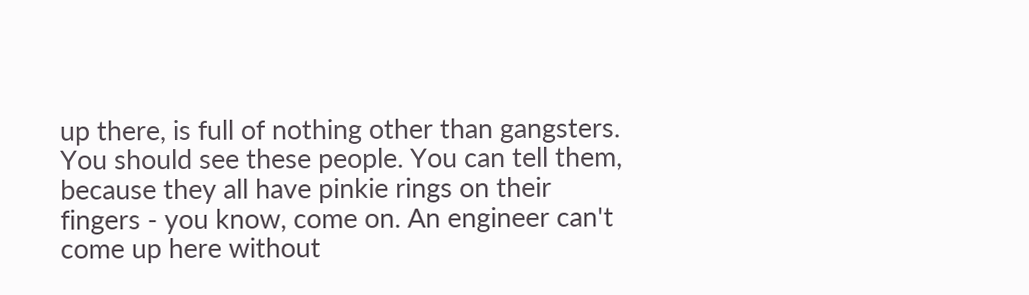up there, is full of nothing other than gangsters. You should see these people. You can tell them, because they all have pinkie rings on their fingers - you know, come on. An engineer can't come up here without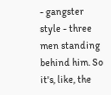- gangster style - three men standing behind him. So it's, like, the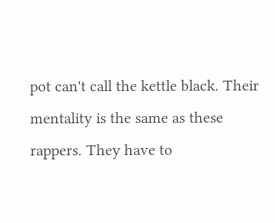pot can't call the kettle black. Their mentality is the same as these rappers. They have to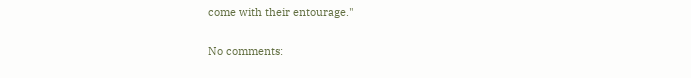come with their entourage."

No comments: